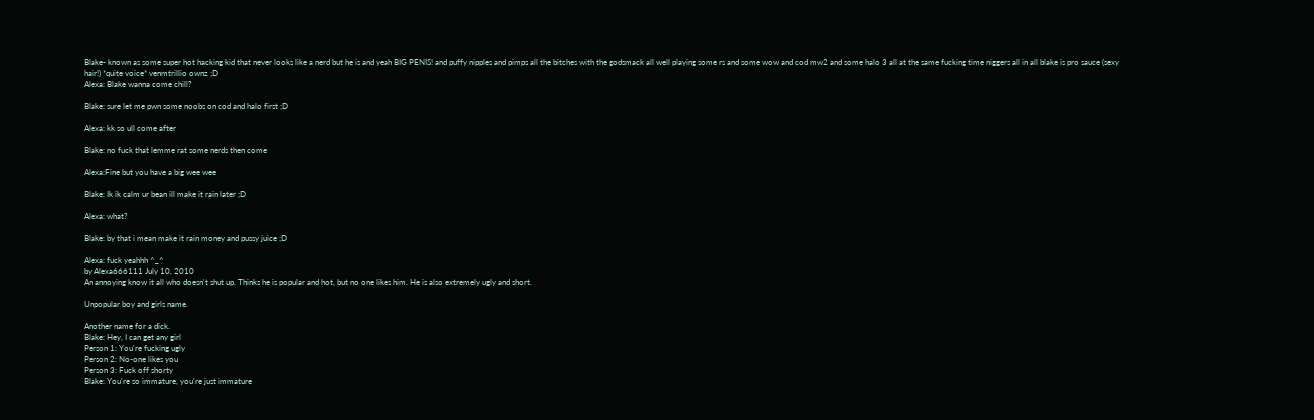Blake- known as some super hot hacking kid that never looks like a nerd but he is and yeah BIG PENIS! and puffy nipples and pimps all the bitches with the godsmack all well playing some rs and some wow and cod mw2 and some halo 3 all at the same fucking time niggers all in all blake is pro sauce (sexy hair!) *quite voice* venmtrillio ownz ;D
Alexa: Blake wanna come chill?

Blake: sure let me pwn some noobs on cod and halo first ;D

Alexa: kk so ull come after

Blake: no fuck that lemme rat some nerds then come

Alexa:Fine but you have a big wee wee

Blake: Ik ik calm ur bean ill make it rain later ;D

Alexa: what?

Blake: by that i mean make it rain money and pussy juice ;D

Alexa: fuck yeahhh ^_^
by Alexa666111 July 10, 2010
An annoying know it all who doesn't shut up. Thinks he is popular and hot, but no one likes him. He is also extremely ugly and short.

Unpopular boy and girls name.

Another name for a dick.
Blake: Hey, I can get any girl
Person 1: You're fucking ugly
Person 2: No-one likes you
Person 3: Fuck off shorty
Blake: You're so immature, you're just immature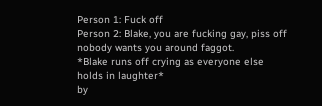Person 1: Fuck off
Person 2: Blake, you are fucking gay, piss off nobody wants you around faggot.
*Blake runs off crying as everyone else holds in laughter*
by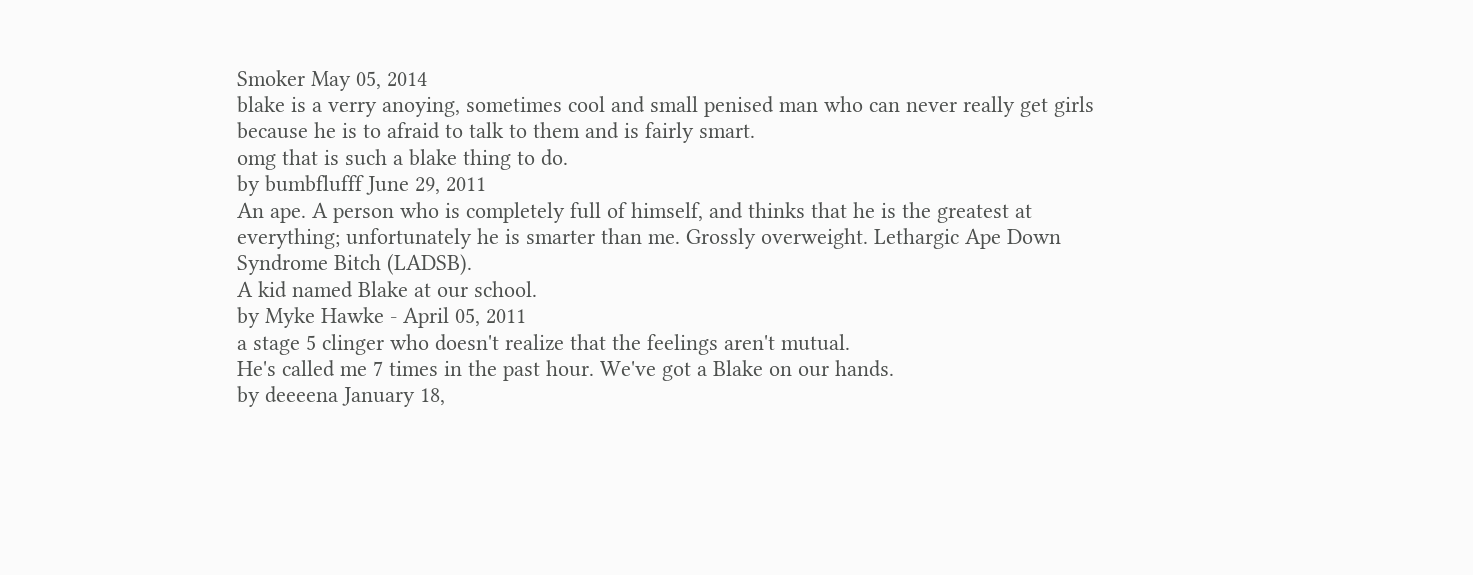Smoker May 05, 2014
blake is a verry anoying, sometimes cool and small penised man who can never really get girls because he is to afraid to talk to them and is fairly smart.
omg that is such a blake thing to do.
by bumbflufff June 29, 2011
An ape. A person who is completely full of himself, and thinks that he is the greatest at everything; unfortunately he is smarter than me. Grossly overweight. Lethargic Ape Down Syndrome Bitch (LADSB).
A kid named Blake at our school.
by Myke Hawke - April 05, 2011
a stage 5 clinger who doesn't realize that the feelings aren't mutual.
He's called me 7 times in the past hour. We've got a Blake on our hands.
by deeeena January 18,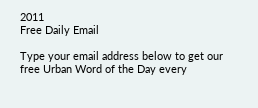2011
Free Daily Email

Type your email address below to get our free Urban Word of the Day every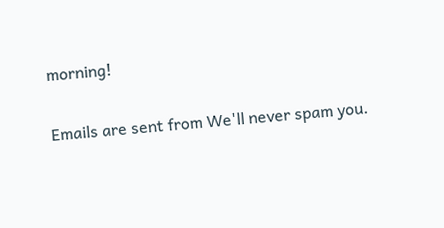morning!

Emails are sent from We'll never spam you.